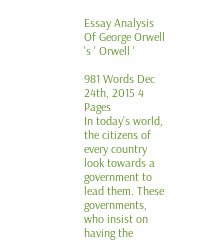Essay Analysis Of George Orwell 's ' Orwell '

981 Words Dec 24th, 2015 4 Pages
In today’s world, the citizens of every country look towards a government to lead them. These governments, who insist on having the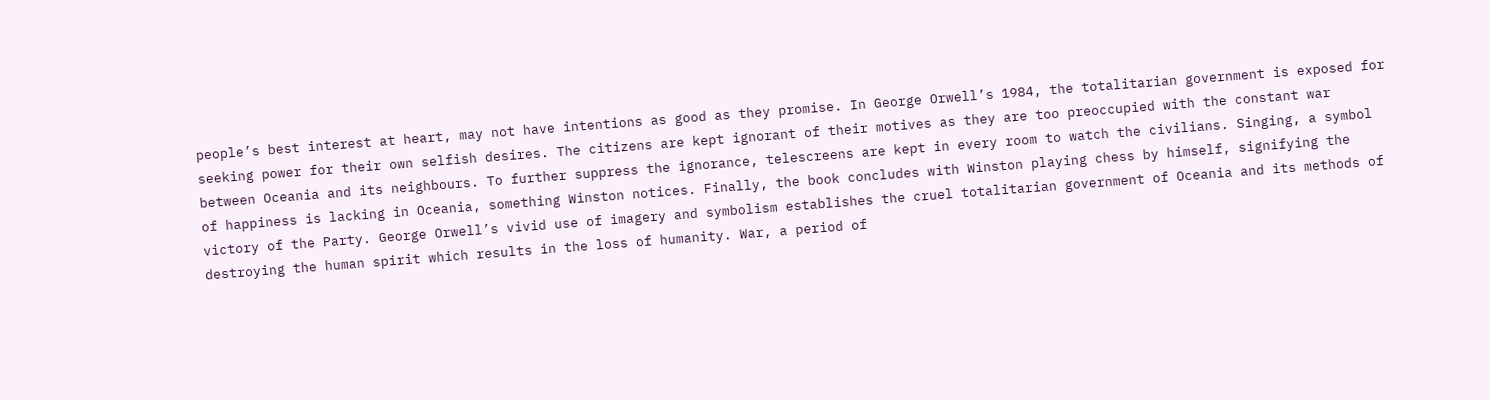people’s best interest at heart, may not have intentions as good as they promise. In George Orwell’s 1984, the totalitarian government is exposed for seeking power for their own selfish desires. The citizens are kept ignorant of their motives as they are too preoccupied with the constant war between Oceania and its neighbours. To further suppress the ignorance, telescreens are kept in every room to watch the civilians. Singing, a symbol of happiness is lacking in Oceania, something Winston notices. Finally, the book concludes with Winston playing chess by himself, signifying the victory of the Party. George Orwell’s vivid use of imagery and symbolism establishes the cruel totalitarian government of Oceania and its methods of destroying the human spirit which results in the loss of humanity. War, a period of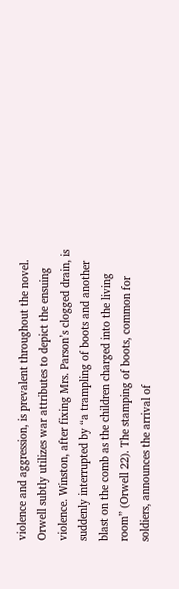violence and aggression, is prevalent throughout the novel. Orwell subtly utilizes war attributes to depict the ensuing violence. Winston, after fixing Mrs. Parson’s clogged drain, is suddenly interrupted by “a trampling of boots and another blast on the comb as the children charged into the living room” (Orwell 22). The stamping of boots, common for soldiers, announces the arrival of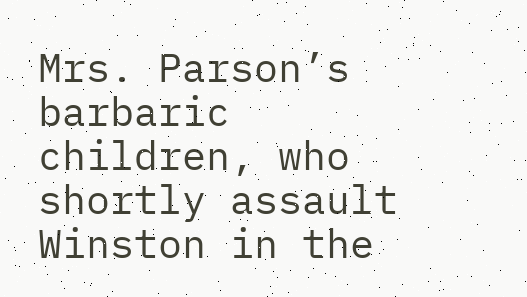Mrs. Parson’s barbaric children, who shortly assault Winston in the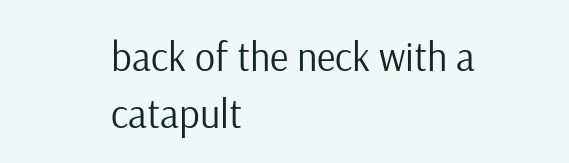back of the neck with a catapult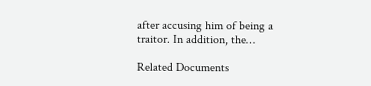after accusing him of being a traitor. In addition, the…

Related Documents